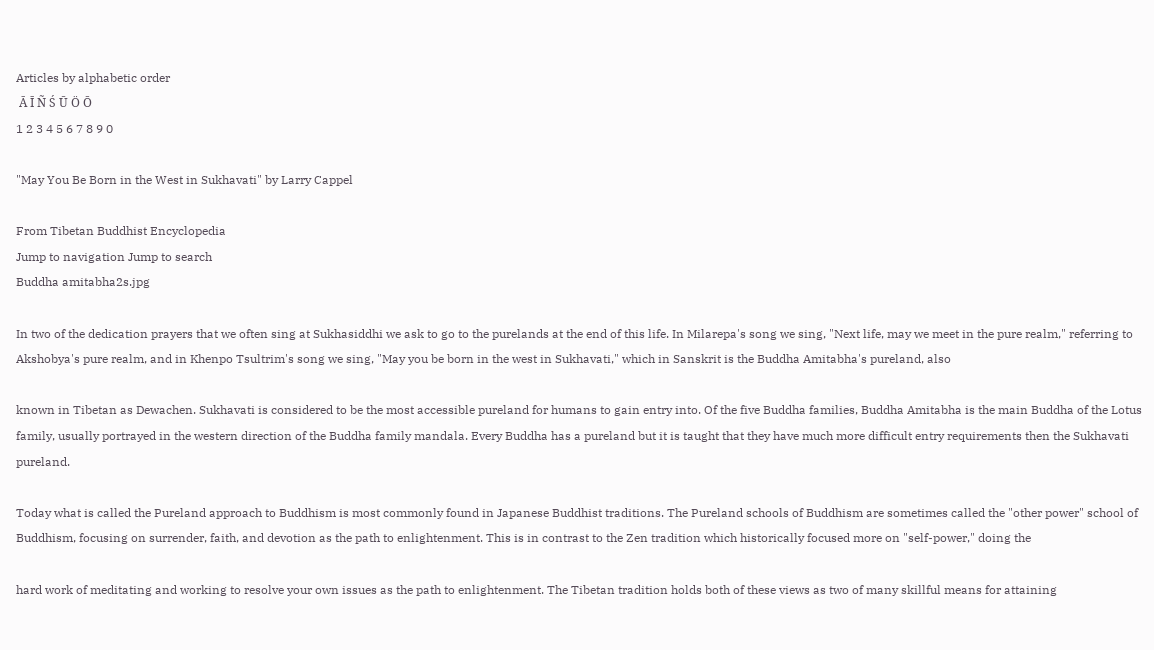Articles by alphabetic order
 Ā Ī Ñ Ś Ū Ö Ō
1 2 3 4 5 6 7 8 9 0

"May You Be Born in the West in Sukhavati" by Larry Cappel

From Tibetan Buddhist Encyclopedia
Jump to navigation Jump to search
Buddha amitabha2s.jpg

In two of the dedication prayers that we often sing at Sukhasiddhi we ask to go to the purelands at the end of this life. In Milarepa's song we sing, "Next life, may we meet in the pure realm," referring to Akshobya's pure realm, and in Khenpo Tsultrim's song we sing, "May you be born in the west in Sukhavati," which in Sanskrit is the Buddha Amitabha's pureland, also

known in Tibetan as Dewachen. Sukhavati is considered to be the most accessible pureland for humans to gain entry into. Of the five Buddha families, Buddha Amitabha is the main Buddha of the Lotus family, usually portrayed in the western direction of the Buddha family mandala. Every Buddha has a pureland but it is taught that they have much more difficult entry requirements then the Sukhavati pureland.

Today what is called the Pureland approach to Buddhism is most commonly found in Japanese Buddhist traditions. The Pureland schools of Buddhism are sometimes called the "other power" school of Buddhism, focusing on surrender, faith, and devotion as the path to enlightenment. This is in contrast to the Zen tradition which historically focused more on "self-power," doing the

hard work of meditating and working to resolve your own issues as the path to enlightenment. The Tibetan tradition holds both of these views as two of many skillful means for attaining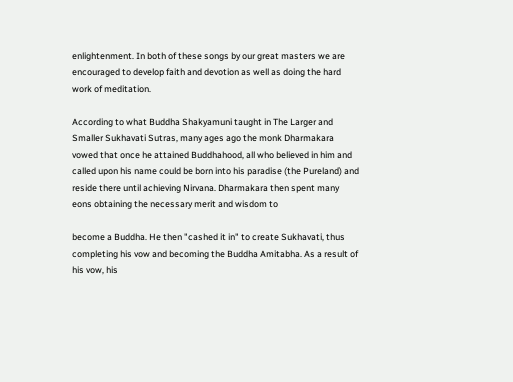enlightenment. In both of these songs by our great masters we are encouraged to develop faith and devotion as well as doing the hard work of meditation.

According to what Buddha Shakyamuni taught in The Larger and Smaller Sukhavati Sutras, many ages ago the monk Dharmakara vowed that once he attained Buddhahood, all who believed in him and called upon his name could be born into his paradise (the Pureland) and reside there until achieving Nirvana. Dharmakara then spent many eons obtaining the necessary merit and wisdom to

become a Buddha. He then "cashed it in" to create Sukhavati, thus completing his vow and becoming the Buddha Amitabha. As a result of his vow, his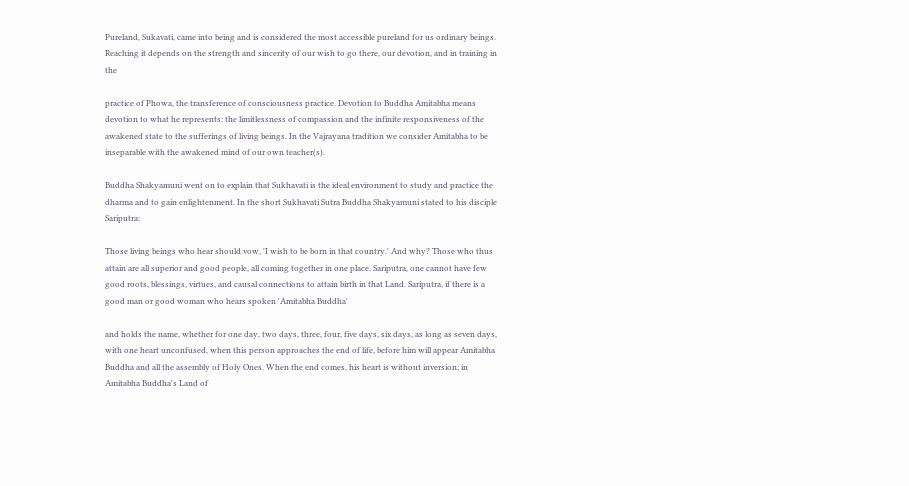Pureland, Sukavati, came into being and is considered the most accessible pureland for us ordinary beings. Reaching it depends on the strength and sincerity of our wish to go there, our devotion, and in training in the

practice of Phowa, the transference of consciousness practice. Devotion to Buddha Amitabha means devotion to what he represents: the limitlessness of compassion and the infinite responsiveness of the awakened state to the sufferings of living beings. In the Vajrayana tradition we consider Amitabha to be inseparable with the awakened mind of our own teacher(s).

Buddha Shakyamuni went on to explain that Sukhavati is the ideal environment to study and practice the dharma and to gain enlightenment. In the short Sukhavati Sutra Buddha Shakyamuni stated to his disciple Sariputra:

Those living beings who hear should vow, 'I wish to be born in that country.' And why? Those who thus attain are all superior and good people, all coming together in one place. Sariputra, one cannot have few good roots, blessings, virtues, and causal connections to attain birth in that Land. Sariputra, if there is a good man or good woman who hears spoken 'Amitabha Buddha'

and holds the name, whether for one day, two days, three, four, five days, six days, as long as seven days, with one heart unconfused, when this person approaches the end of life, before him will appear Amitabha Buddha and all the assembly of Holy Ones. When the end comes, his heart is without inversion; in Amitabha Buddha's Land of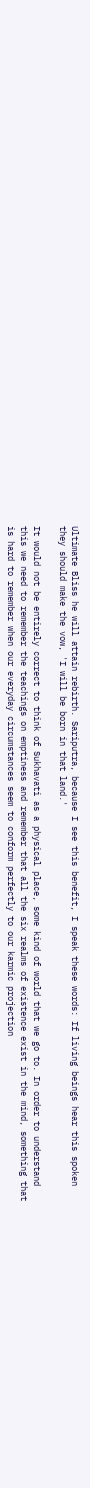Ultimate Bliss he will attain rebirth. Sariputra, because I see this benefit, I speak these words: If living beings hear this spoken they should make the vow, 'I will be born in that land.'

It would not be entirely correct to think of Sukhavati as a physical place, some kind of world that we go to. In order to understand this we need to remember the teachings on emptiness and remember that all the six realms of existence exist in the mind, something that is hard to remember when our everyday circumstances seem to conform perfectly to our karmic projection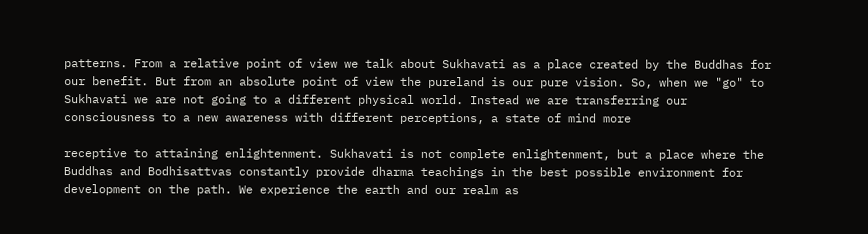patterns. From a relative point of view we talk about Sukhavati as a place created by the Buddhas for our benefit. But from an absolute point of view the pureland is our pure vision. So, when we "go" to Sukhavati we are not going to a different physical world. Instead we are transferring our consciousness to a new awareness with different perceptions, a state of mind more

receptive to attaining enlightenment. Sukhavati is not complete enlightenment, but a place where the Buddhas and Bodhisattvas constantly provide dharma teachings in the best possible environment for development on the path. We experience the earth and our realm as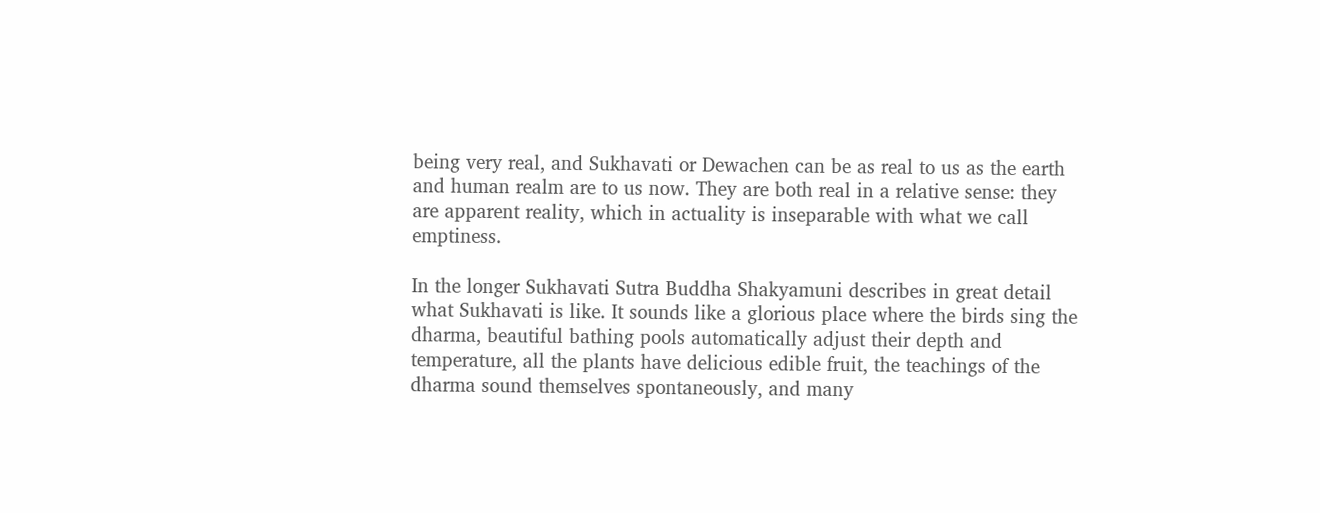being very real, and Sukhavati or Dewachen can be as real to us as the earth and human realm are to us now. They are both real in a relative sense: they are apparent reality, which in actuality is inseparable with what we call emptiness.

In the longer Sukhavati Sutra Buddha Shakyamuni describes in great detail what Sukhavati is like. It sounds like a glorious place where the birds sing the dharma, beautiful bathing pools automatically adjust their depth and temperature, all the plants have delicious edible fruit, the teachings of the dharma sound themselves spontaneously, and many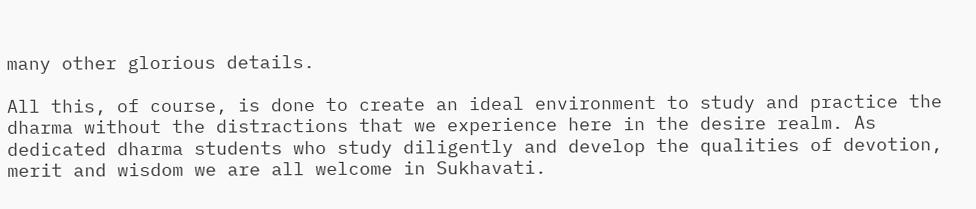many other glorious details.

All this, of course, is done to create an ideal environment to study and practice the dharma without the distractions that we experience here in the desire realm. As dedicated dharma students who study diligently and develop the qualities of devotion, merit and wisdom we are all welcome in Sukhavati.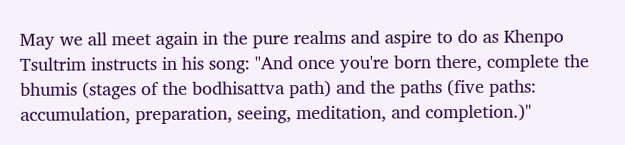May we all meet again in the pure realms and aspire to do as Khenpo Tsultrim instructs in his song: "And once you're born there, complete the bhumis (stages of the bodhisattva path) and the paths (five paths: accumulation, preparation, seeing, meditation, and completion.)"